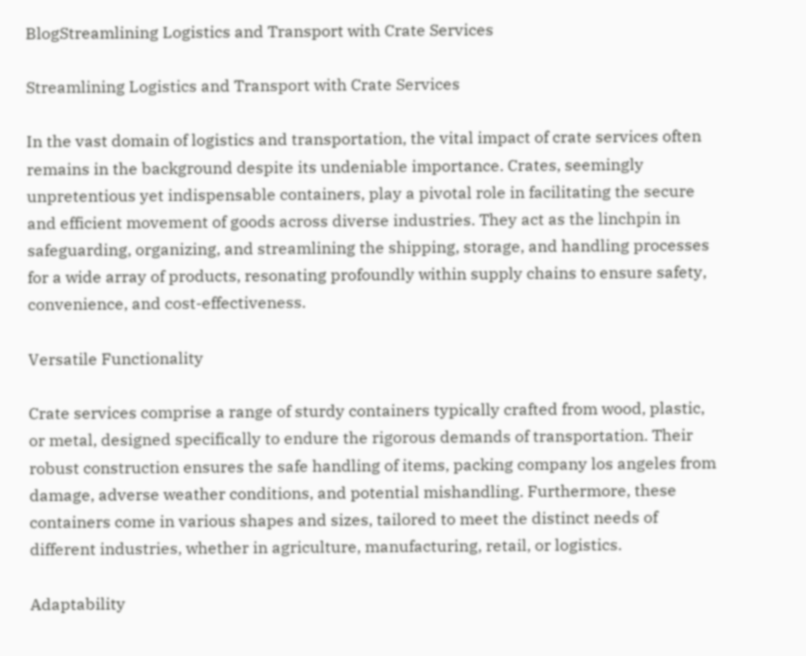BlogStreamlining Logistics and Transport with Crate Services

Streamlining Logistics and Transport with Crate Services

In the vast domain of logistics and transportation, the vital impact of crate services often remains in the background despite its undeniable importance. Crates, seemingly unpretentious yet indispensable containers, play a pivotal role in facilitating the secure and efficient movement of goods across diverse industries. They act as the linchpin in safeguarding, organizing, and streamlining the shipping, storage, and handling processes for a wide array of products, resonating profoundly within supply chains to ensure safety, convenience, and cost-effectiveness.

Versatile Functionality

Crate services comprise a range of sturdy containers typically crafted from wood, plastic, or metal, designed specifically to endure the rigorous demands of transportation. Their robust construction ensures the safe handling of items, packing company los angeles from damage, adverse weather conditions, and potential mishandling. Furthermore, these containers come in various shapes and sizes, tailored to meet the distinct needs of different industries, whether in agriculture, manufacturing, retail, or logistics.

Adaptability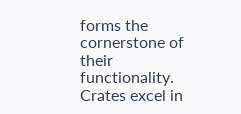forms the cornerstone of their functionality. Crates excel in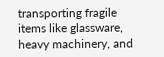transporting fragile items like glassware, heavy machinery, and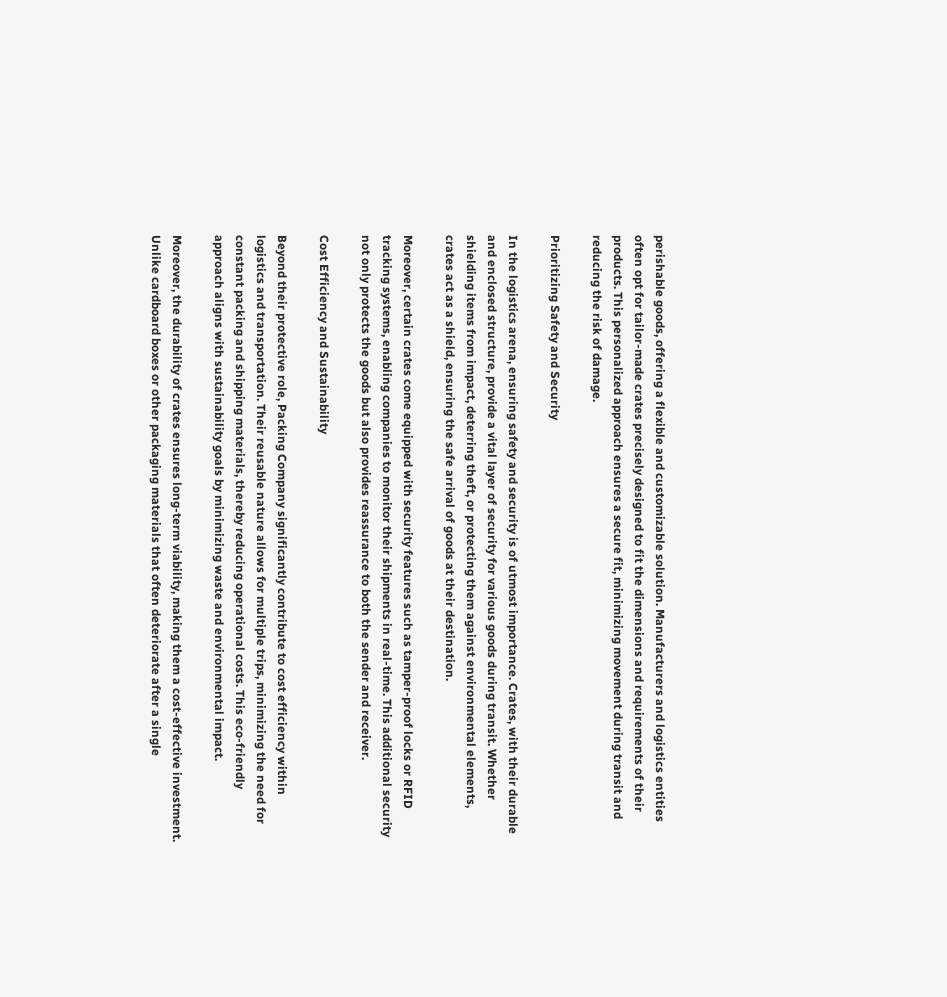perishable goods, offering a flexible and customizable solution. Manufacturers and logistics entities often opt for tailor-made crates precisely designed to fit the dimensions and requirements of their products. This personalized approach ensures a secure fit, minimizing movement during transit and reducing the risk of damage.

Prioritizing Safety and Security

In the logistics arena, ensuring safety and security is of utmost importance. Crates, with their durable and enclosed structure, provide a vital layer of security for various goods during transit. Whether shielding items from impact, deterring theft, or protecting them against environmental elements, crates act as a shield, ensuring the safe arrival of goods at their destination.

Moreover, certain crates come equipped with security features such as tamper-proof locks or RFID tracking systems, enabling companies to monitor their shipments in real-time. This additional security not only protects the goods but also provides reassurance to both the sender and receiver.

Cost Efficiency and Sustainability

Beyond their protective role, Packing Company significantly contribute to cost efficiency within logistics and transportation. Their reusable nature allows for multiple trips, minimizing the need for constant packing and shipping materials, thereby reducing operational costs. This eco-friendly approach aligns with sustainability goals by minimizing waste and environmental impact.

Moreover, the durability of crates ensures long-term viability, making them a cost-effective investment. Unlike cardboard boxes or other packaging materials that often deteriorate after a single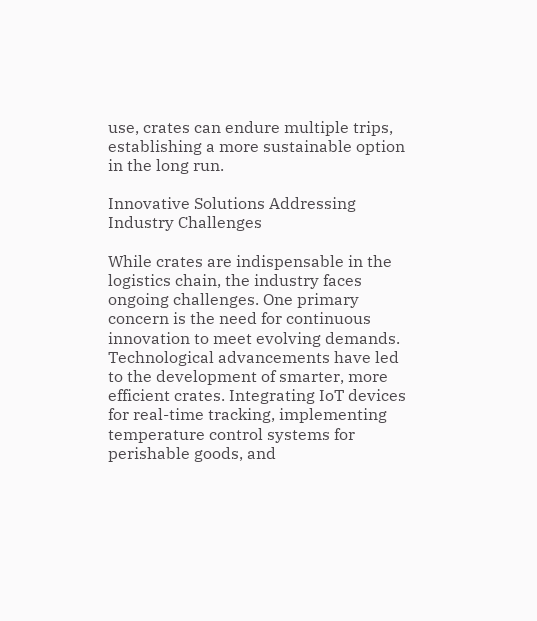use, crates can endure multiple trips, establishing a more sustainable option in the long run.

Innovative Solutions Addressing Industry Challenges

While crates are indispensable in the logistics chain, the industry faces ongoing challenges. One primary concern is the need for continuous innovation to meet evolving demands. Technological advancements have led to the development of smarter, more efficient crates. Integrating IoT devices for real-time tracking, implementing temperature control systems for perishable goods, and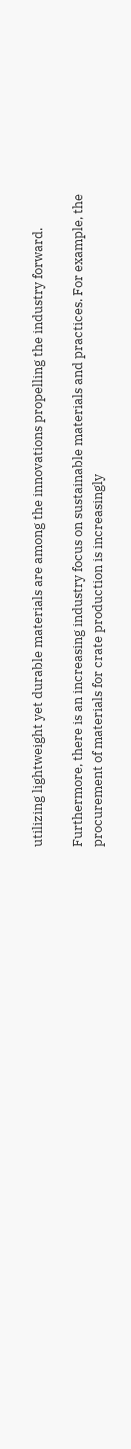utilizing lightweight yet durable materials are among the innovations propelling the industry forward.

Furthermore, there is an increasing industry focus on sustainable materials and practices. For example, the procurement of materials for crate production is increasingly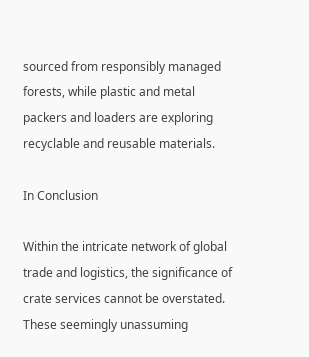sourced from responsibly managed forests, while plastic and metal packers and loaders are exploring recyclable and reusable materials.

In Conclusion

Within the intricate network of global trade and logistics, the significance of crate services cannot be overstated. These seemingly unassuming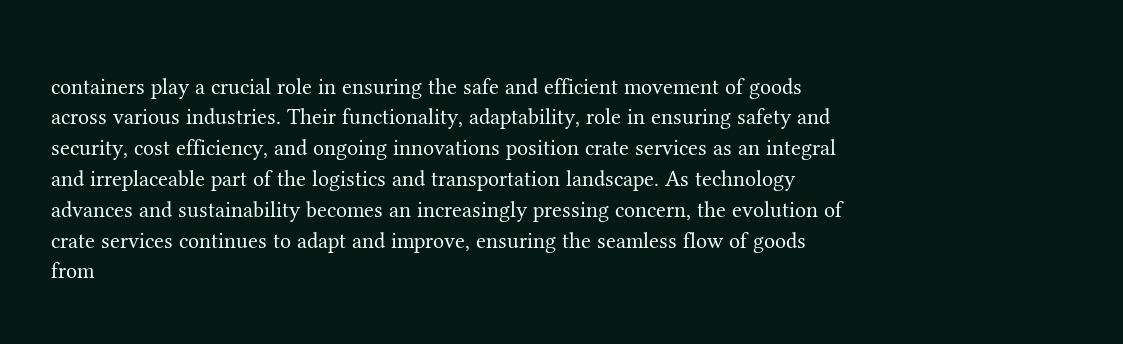containers play a crucial role in ensuring the safe and efficient movement of goods across various industries. Their functionality, adaptability, role in ensuring safety and security, cost efficiency, and ongoing innovations position crate services as an integral and irreplaceable part of the logistics and transportation landscape. As technology advances and sustainability becomes an increasingly pressing concern, the evolution of crate services continues to adapt and improve, ensuring the seamless flow of goods from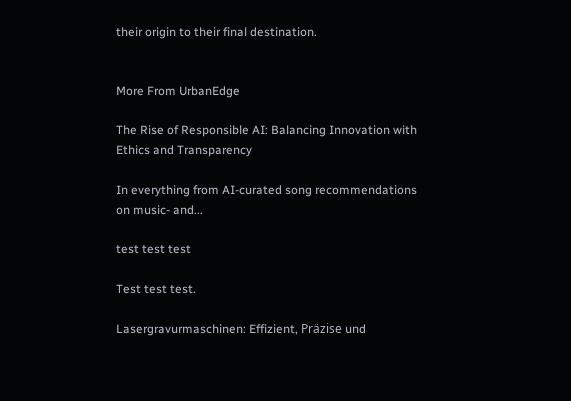their origin to their final destination.


More From UrbanEdge

The Rise of Responsible AI: Balancing Innovation with Ethics and Transparency

In everything from AI-curated song recommendations on music- and...

test test test

Test test test.

Lasergravurmaschinen: Effizient, Präzise und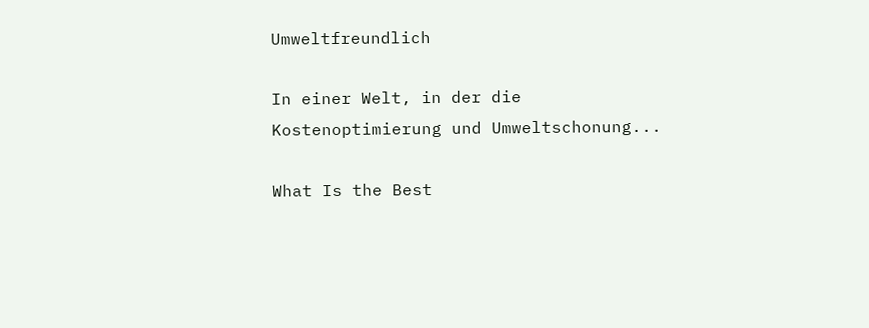Umweltfreundlich

In einer Welt, in der die Kostenoptimierung und Umweltschonung...

What Is the Best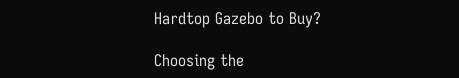Hardtop Gazebo to Buy?

Choosing the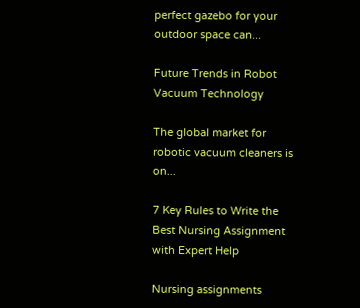perfect gazebo for your outdoor space can...

Future Trends in Robot Vacuum Technology

The global market for robotic vacuum cleaners is on...

7 Key Rules to Write the Best Nursing Assignment with Expert Help

Nursing assignments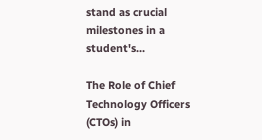stand as crucial milestones in a student's...

The Role of Chief Technology Officers (CTOs) in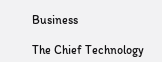Business

The Chief Technology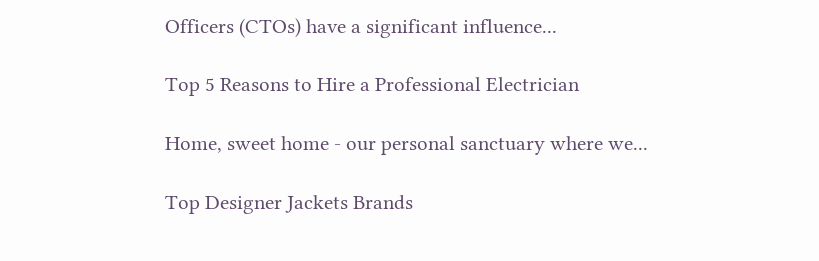Officers (CTOs) have a significant influence...

Top 5 Reasons to Hire a Professional Electrician

Home, sweet home - our personal sanctuary where we...

Top Designer Jackets Brands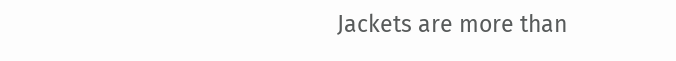Jackets are more than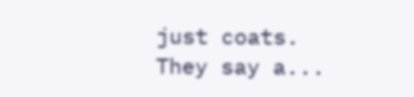just coats. They say a...